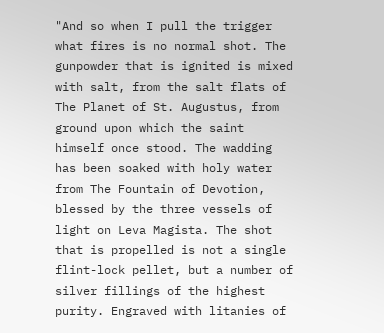"And so when I pull the trigger what fires is no normal shot. The gunpowder that is ignited is mixed with salt, from the salt flats of The Planet of St. Augustus, from ground upon which the saint himself once stood. The wadding has been soaked with holy water from The Fountain of Devotion, blessed by the three vessels of light on Leva Magista. The shot that is propelled is not a single flint-lock pellet, but a number of silver fillings of the highest purity. Engraved with litanies of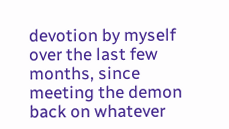devotion by myself over the last few months, since meeting the demon back on whatever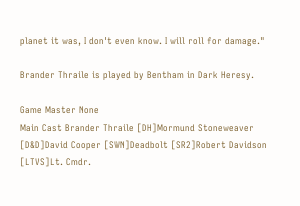planet it was, I don't even know. I will roll for damage."

Brander Thraile is played by Bentham in Dark Heresy.

Game Master None
Main Cast Brander Thraile [DH]Mormund Stoneweaver [D&D]David Cooper [SWN]Deadbolt [SR2]Robert Davidson [LTVS]Lt. Cmdr.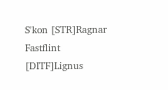S'kon [STR]Ragnar Fastflint [DITF]Lignus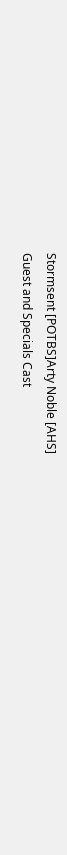Stormsent [POTBS]Arty Noble [AHS]
Guest and Specials Cast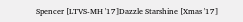Spencer [LTVS-MH '17]Dazzle Starshine [Xmas '17]